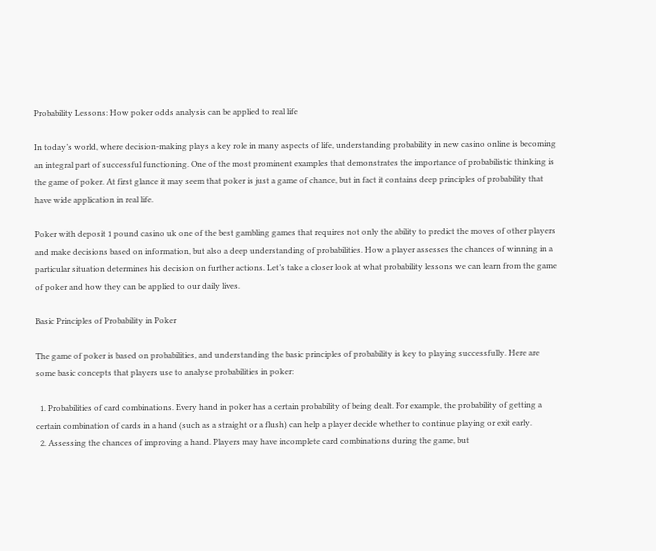Probability Lessons: How poker odds analysis can be applied to real life

In today’s world, where decision-making plays a key role in many aspects of life, understanding probability in new casino online is becoming an integral part of successful functioning. One of the most prominent examples that demonstrates the importance of probabilistic thinking is the game of poker. At first glance it may seem that poker is just a game of chance, but in fact it contains deep principles of probability that have wide application in real life.

Poker with deposit 1 pound casino uk one of the best gambling games that requires not only the ability to predict the moves of other players and make decisions based on information, but also a deep understanding of probabilities. How a player assesses the chances of winning in a particular situation determines his decision on further actions. Let’s take a closer look at what probability lessons we can learn from the game of poker and how they can be applied to our daily lives.

Basic Principles of Probability in Poker

The game of poker is based on probabilities, and understanding the basic principles of probability is key to playing successfully. Here are some basic concepts that players use to analyse probabilities in poker:

  1. Probabilities of card combinations. Every hand in poker has a certain probability of being dealt. For example, the probability of getting a certain combination of cards in a hand (such as a straight or a flush) can help a player decide whether to continue playing or exit early.
  2. Assessing the chances of improving a hand. Players may have incomplete card combinations during the game, but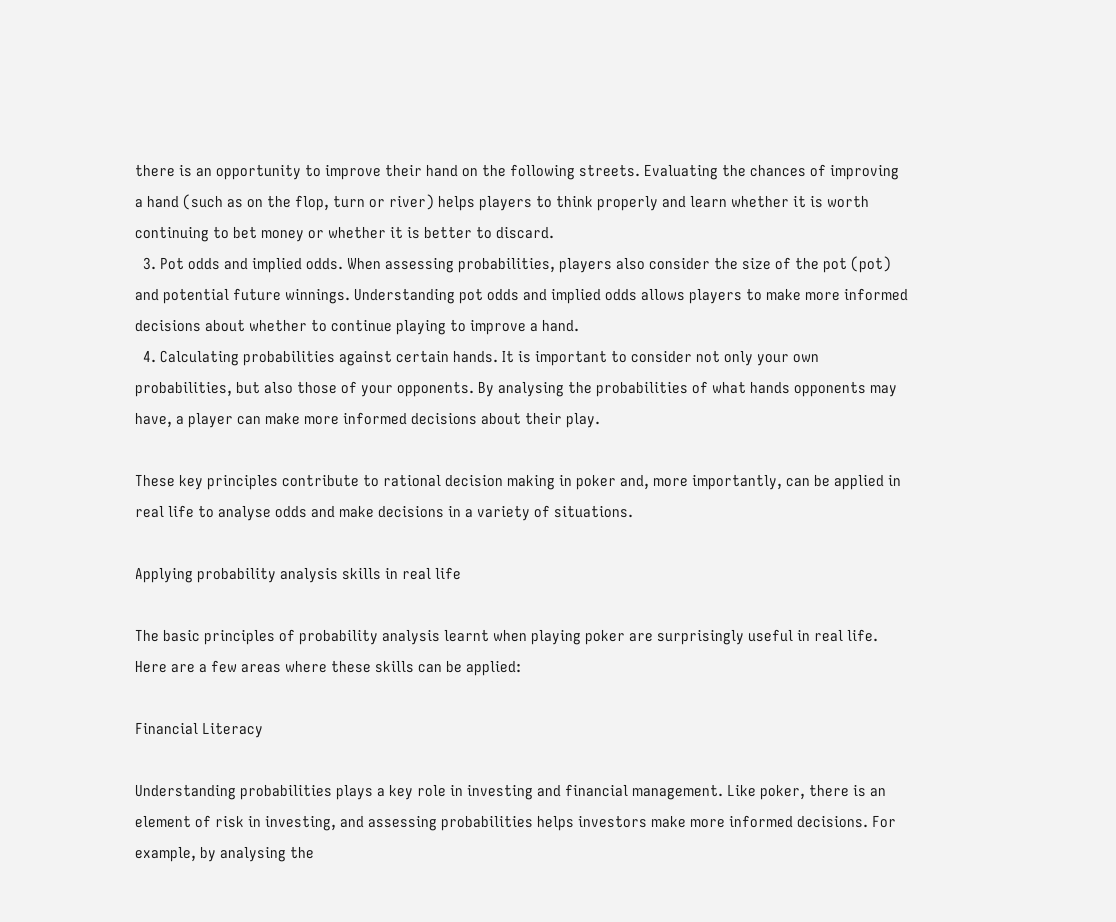there is an opportunity to improve their hand on the following streets. Evaluating the chances of improving a hand (such as on the flop, turn or river) helps players to think properly and learn whether it is worth continuing to bet money or whether it is better to discard.
  3. Pot odds and implied odds. When assessing probabilities, players also consider the size of the pot (pot) and potential future winnings. Understanding pot odds and implied odds allows players to make more informed decisions about whether to continue playing to improve a hand.
  4. Calculating probabilities against certain hands. It is important to consider not only your own probabilities, but also those of your opponents. By analysing the probabilities of what hands opponents may have, a player can make more informed decisions about their play.

These key principles contribute to rational decision making in poker and, more importantly, can be applied in real life to analyse odds and make decisions in a variety of situations.

Applying probability analysis skills in real life

The basic principles of probability analysis learnt when playing poker are surprisingly useful in real life. Here are a few areas where these skills can be applied:

Financial Literacy

Understanding probabilities plays a key role in investing and financial management. Like poker, there is an element of risk in investing, and assessing probabilities helps investors make more informed decisions. For example, by analysing the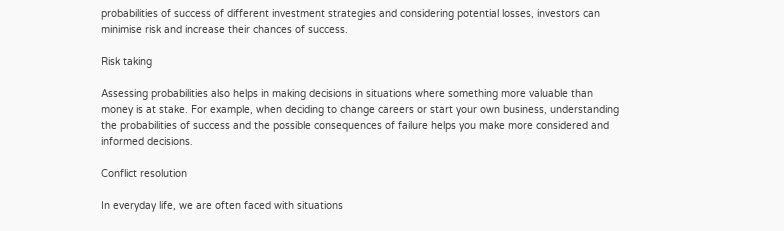probabilities of success of different investment strategies and considering potential losses, investors can minimise risk and increase their chances of success.

Risk taking

Assessing probabilities also helps in making decisions in situations where something more valuable than money is at stake. For example, when deciding to change careers or start your own business, understanding the probabilities of success and the possible consequences of failure helps you make more considered and informed decisions.

Conflict resolution

In everyday life, we are often faced with situations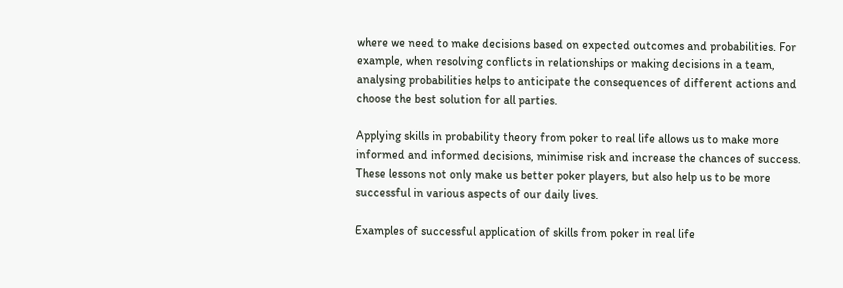where we need to make decisions based on expected outcomes and probabilities. For example, when resolving conflicts in relationships or making decisions in a team, analysing probabilities helps to anticipate the consequences of different actions and choose the best solution for all parties.

Applying skills in probability theory from poker to real life allows us to make more informed and informed decisions, minimise risk and increase the chances of success. These lessons not only make us better poker players, but also help us to be more successful in various aspects of our daily lives.

Examples of successful application of skills from poker in real life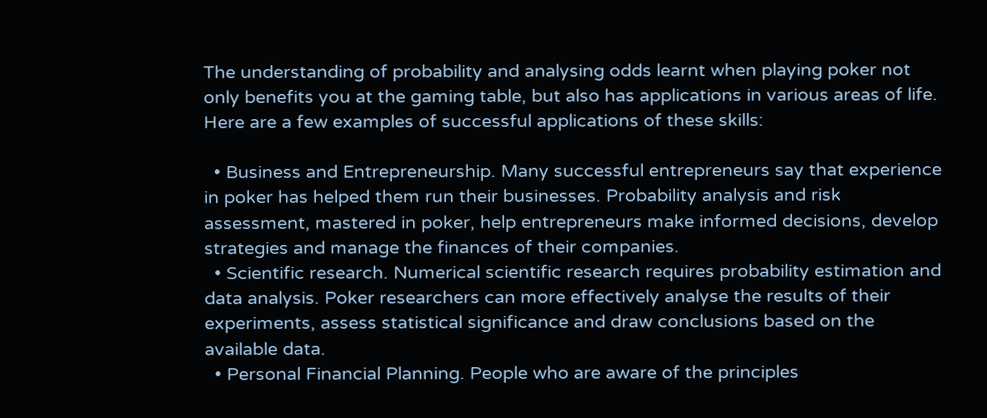The understanding of probability and analysing odds learnt when playing poker not only benefits you at the gaming table, but also has applications in various areas of life. Here are a few examples of successful applications of these skills:

  • Business and Entrepreneurship. Many successful entrepreneurs say that experience in poker has helped them run their businesses. Probability analysis and risk assessment, mastered in poker, help entrepreneurs make informed decisions, develop strategies and manage the finances of their companies.
  • Scientific research. Numerical scientific research requires probability estimation and data analysis. Poker researchers can more effectively analyse the results of their experiments, assess statistical significance and draw conclusions based on the available data.
  • Personal Financial Planning. People who are aware of the principles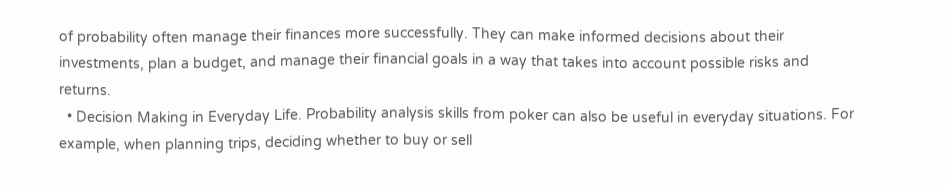of probability often manage their finances more successfully. They can make informed decisions about their investments, plan a budget, and manage their financial goals in a way that takes into account possible risks and returns.
  • Decision Making in Everyday Life. Probability analysis skills from poker can also be useful in everyday situations. For example, when planning trips, deciding whether to buy or sell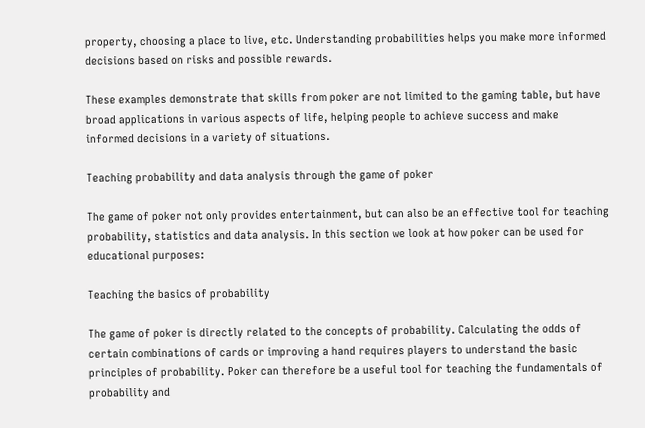property, choosing a place to live, etc. Understanding probabilities helps you make more informed decisions based on risks and possible rewards.

These examples demonstrate that skills from poker are not limited to the gaming table, but have broad applications in various aspects of life, helping people to achieve success and make informed decisions in a variety of situations.

Teaching probability and data analysis through the game of poker

The game of poker not only provides entertainment, but can also be an effective tool for teaching probability, statistics and data analysis. In this section we look at how poker can be used for educational purposes:

Teaching the basics of probability

The game of poker is directly related to the concepts of probability. Calculating the odds of certain combinations of cards or improving a hand requires players to understand the basic principles of probability. Poker can therefore be a useful tool for teaching the fundamentals of probability and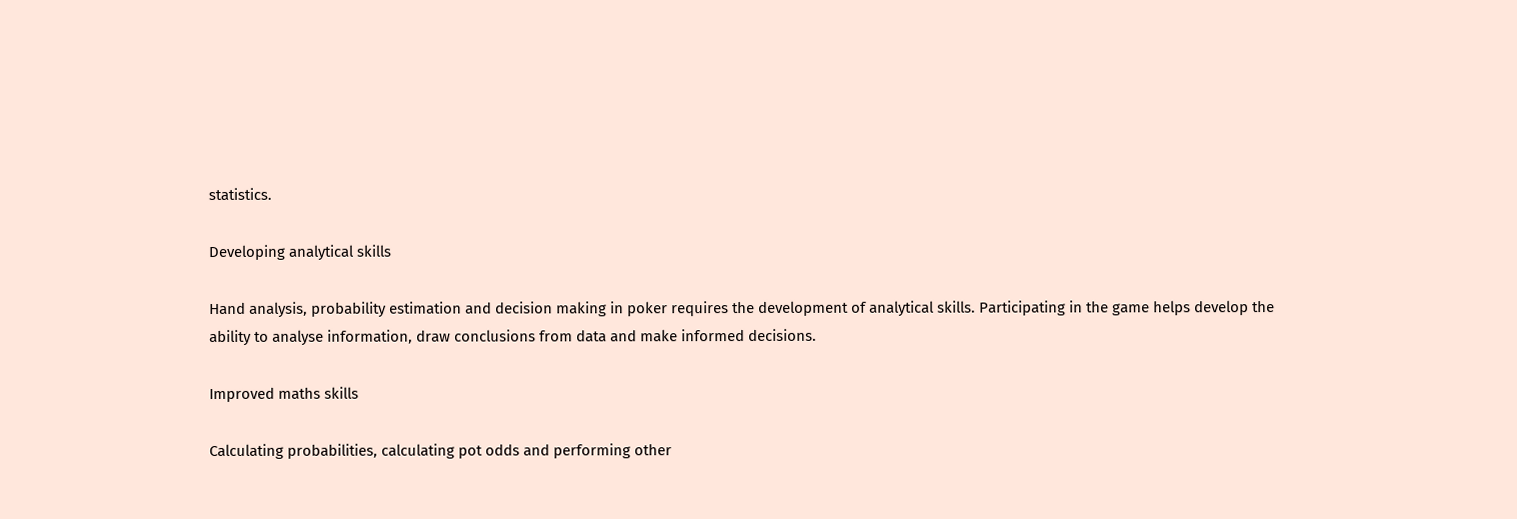statistics.

Developing analytical skills

Hand analysis, probability estimation and decision making in poker requires the development of analytical skills. Participating in the game helps develop the ability to analyse information, draw conclusions from data and make informed decisions.

Improved maths skills

Calculating probabilities, calculating pot odds and performing other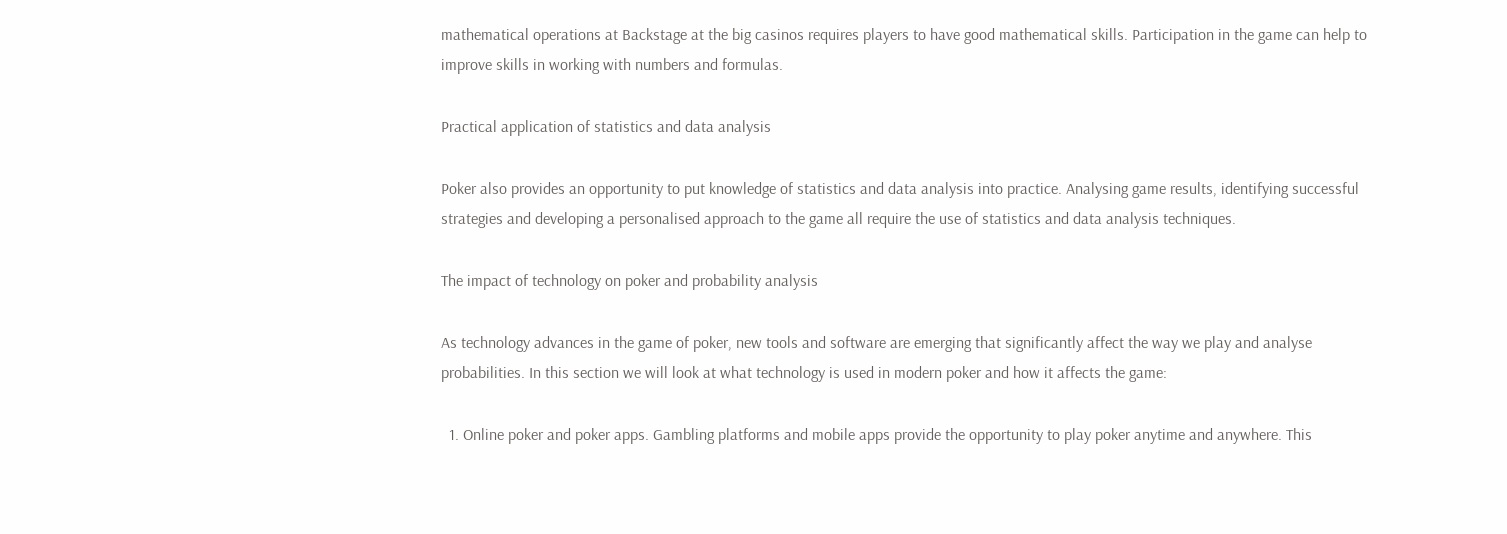mathematical operations at Backstage at the big casinos requires players to have good mathematical skills. Participation in the game can help to improve skills in working with numbers and formulas.

Practical application of statistics and data analysis

Poker also provides an opportunity to put knowledge of statistics and data analysis into practice. Analysing game results, identifying successful strategies and developing a personalised approach to the game all require the use of statistics and data analysis techniques.

The impact of technology on poker and probability analysis

As technology advances in the game of poker, new tools and software are emerging that significantly affect the way we play and analyse probabilities. In this section we will look at what technology is used in modern poker and how it affects the game:

  1. Online poker and poker apps. Gambling platforms and mobile apps provide the opportunity to play poker anytime and anywhere. This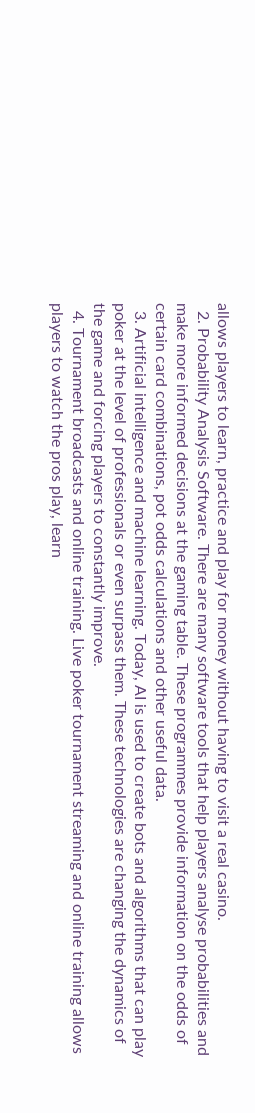allows players to learn, practice and play for money without having to visit a real casino.
  2. Probability Analysis Software. There are many software tools that help players analyse probabilities and make more informed decisions at the gaming table. These programmes provide information on the odds of certain card combinations, pot odds calculations and other useful data.
  3. Artificial intelligence and machine learning. Today, AI is used to create bots and algorithms that can play poker at the level of professionals or even surpass them. These technologies are changing the dynamics of the game and forcing players to constantly improve.
  4. Tournament broadcasts and online training. Live poker tournament streaming and online training allows players to watch the pros play, learn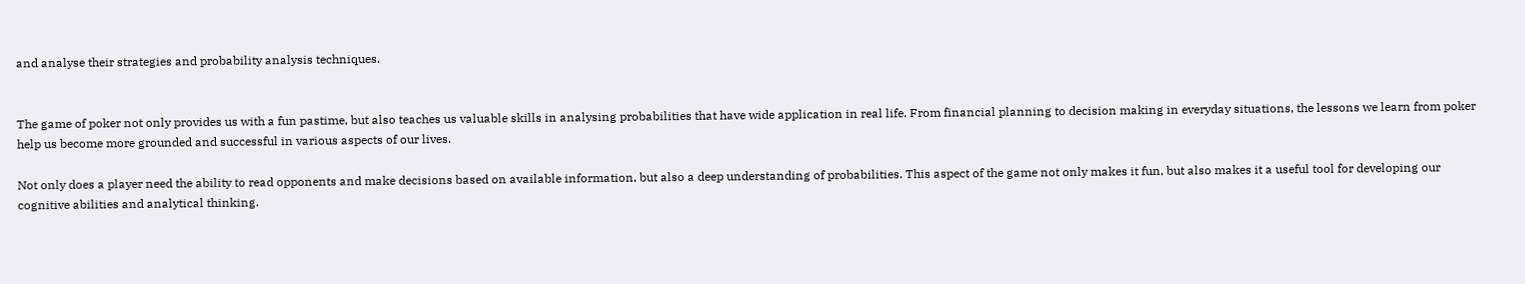and analyse their strategies and probability analysis techniques.


The game of poker not only provides us with a fun pastime, but also teaches us valuable skills in analysing probabilities that have wide application in real life. From financial planning to decision making in everyday situations, the lessons we learn from poker help us become more grounded and successful in various aspects of our lives.

Not only does a player need the ability to read opponents and make decisions based on available information, but also a deep understanding of probabilities. This aspect of the game not only makes it fun, but also makes it a useful tool for developing our cognitive abilities and analytical thinking.